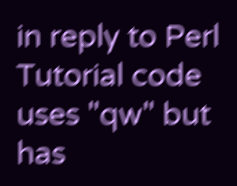in reply to Perl Tutorial code uses "qw" but has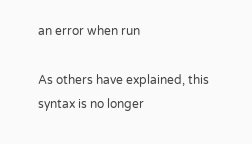an error when run

As others have explained, this syntax is no longer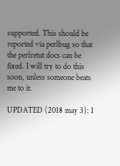supported. This should be reported via perlbug so that the perlretut docs can be fixed. I will try to do this soon, unless someone beats me to it.

UPDATED (2018 may 3): I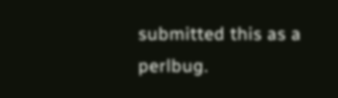submitted this as a perlbug.